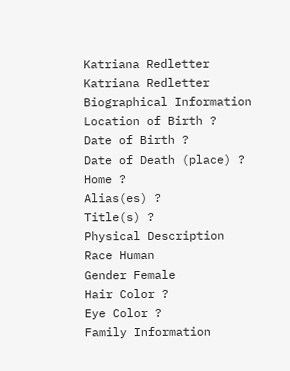Katriana Redletter
Katriana Redletter
Biographical Information
Location of Birth ?
Date of Birth ?
Date of Death (place) ?
Home ?
Alias(es) ?
Title(s) ?
Physical Description
Race Human
Gender Female
Hair Color ?
Eye Color ?
Family Information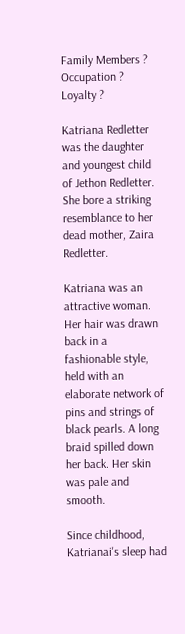Family Members ?
Occupation ?
Loyalty ?

Katriana Redletter was the daughter and youngest child of Jethon Redletter. She bore a striking resemblance to her dead mother, Zaira Redletter.

Katriana was an attractive woman. Her hair was drawn back in a fashionable style, held with an elaborate network of pins and strings of black pearls. A long braid spilled down her back. Her skin was pale and smooth.

Since childhood, Katrianai's sleep had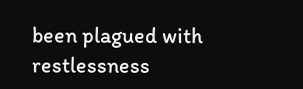been plagued with restlessness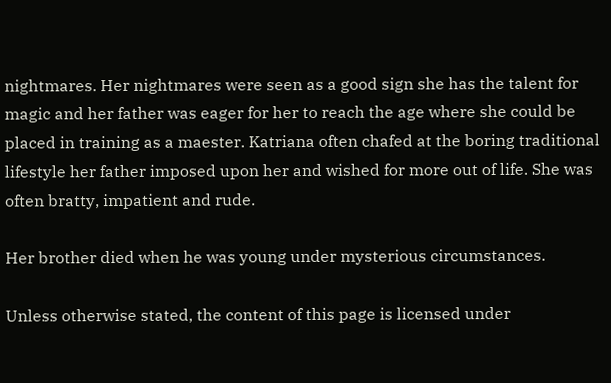nightmares. Her nightmares were seen as a good sign she has the talent for magic and her father was eager for her to reach the age where she could be placed in training as a maester. Katriana often chafed at the boring traditional lifestyle her father imposed upon her and wished for more out of life. She was often bratty, impatient and rude.

Her brother died when he was young under mysterious circumstances.

Unless otherwise stated, the content of this page is licensed under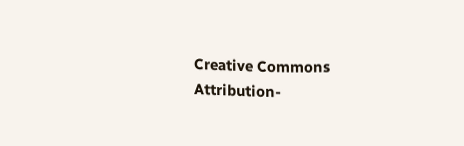Creative Commons Attribution-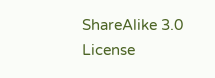ShareAlike 3.0 License